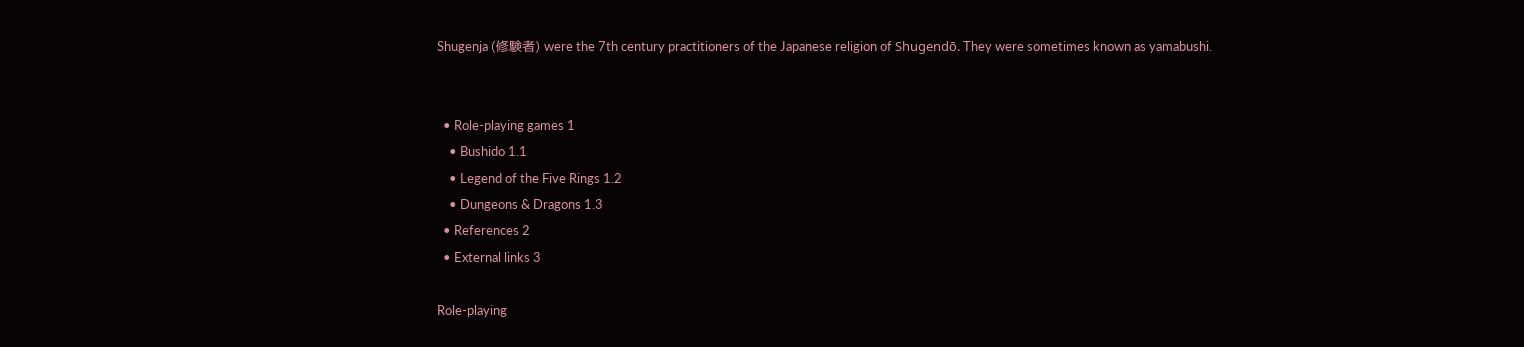Shugenja (修験者) were the 7th century practitioners of the Japanese religion of Shugendō. They were sometimes known as yamabushi.


  • Role-playing games 1
    • Bushido 1.1
    • Legend of the Five Rings 1.2
    • Dungeons & Dragons 1.3
  • References 2
  • External links 3

Role-playing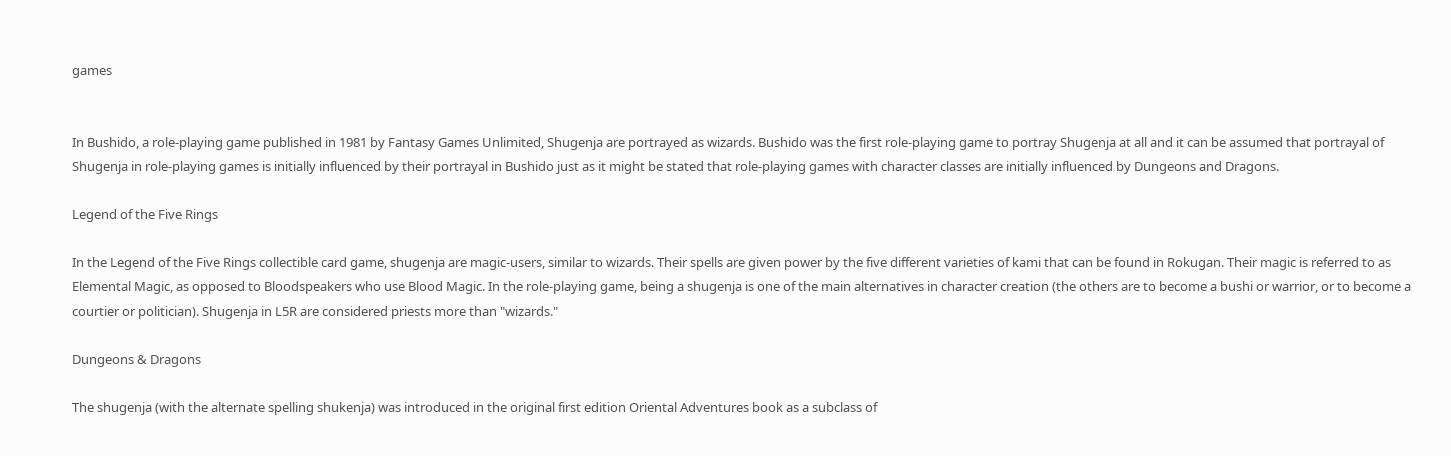games


In Bushido, a role-playing game published in 1981 by Fantasy Games Unlimited, Shugenja are portrayed as wizards. Bushido was the first role-playing game to portray Shugenja at all and it can be assumed that portrayal of Shugenja in role-playing games is initially influenced by their portrayal in Bushido just as it might be stated that role-playing games with character classes are initially influenced by Dungeons and Dragons.

Legend of the Five Rings

In the Legend of the Five Rings collectible card game, shugenja are magic-users, similar to wizards. Their spells are given power by the five different varieties of kami that can be found in Rokugan. Their magic is referred to as Elemental Magic, as opposed to Bloodspeakers who use Blood Magic. In the role-playing game, being a shugenja is one of the main alternatives in character creation (the others are to become a bushi or warrior, or to become a courtier or politician). Shugenja in L5R are considered priests more than "wizards."

Dungeons & Dragons

The shugenja (with the alternate spelling shukenja) was introduced in the original first edition Oriental Adventures book as a subclass of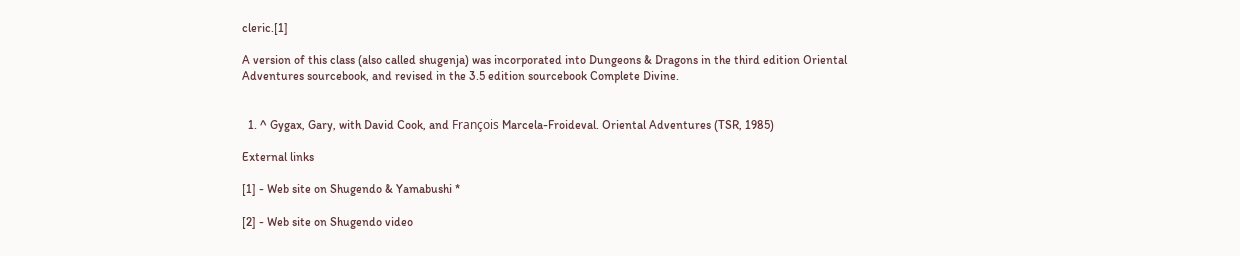cleric.[1]

A version of this class (also called shugenja) was incorporated into Dungeons & Dragons in the third edition Oriental Adventures sourcebook, and revised in the 3.5 edition sourcebook Complete Divine.


  1. ^ Gygax, Gary, with David Cook, and François Marcela-Froideval. Oriental Adventures (TSR, 1985)

External links

[1] - Web site on Shugendo & Yamabushi *

[2] - Web site on Shugendo video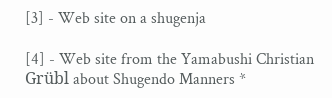[3] - Web site on a shugenja

[4] - Web site from the Yamabushi Christian Grübl about Shugendo Manners *